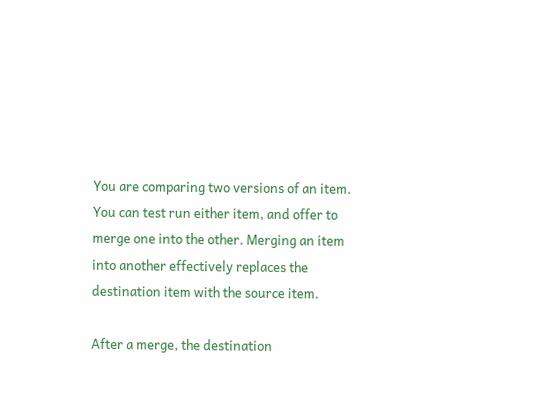You are comparing two versions of an item. You can test run either item, and offer to merge one into the other. Merging an item into another effectively replaces the destination item with the source item.

After a merge, the destination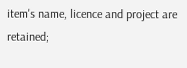item's name, licence and project are retained;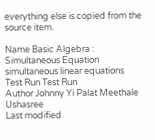everything else is copied from the source item.

Name Basic Algebra : Simultaneous Equation simultaneous linear equations
Test Run Test Run
Author Johnny Yi Palat Meethale Ushasree
Last modified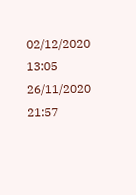02/12/2020 13:05 26/11/2020 21:57